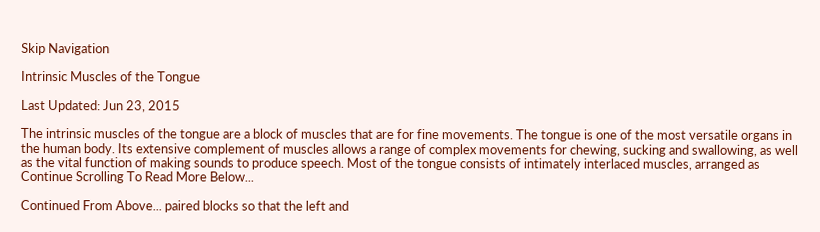Skip Navigation

Intrinsic Muscles of the Tongue

Last Updated: Jun 23, 2015

The intrinsic muscles of the tongue are a block of muscles that are for fine movements. The tongue is one of the most versatile organs in the human body. Its extensive complement of muscles allows a range of complex movements for chewing, sucking and swallowing, as well as the vital function of making sounds to produce speech. Most of the tongue consists of intimately interlaced muscles, arranged as Continue Scrolling To Read More Below...

Continued From Above... paired blocks so that the left and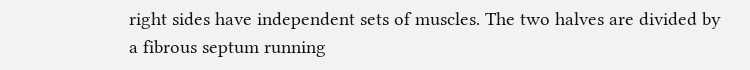right sides have independent sets of muscles. The two halves are divided by a fibrous septum running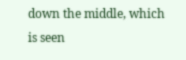down the middle, which is seen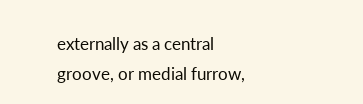externally as a central groove, or medial furrow,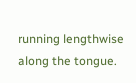running lengthwise along the tongue.